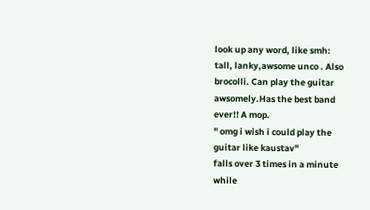look up any word, like smh:
tall, lanky,awsome unco . Also brocolli. Can play the guitar awsomely.Has the best band ever!! A mop.
" omg i wish i could play the guitar like kaustav"
falls over 3 times in a minute while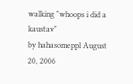walking "whoops i did a kaustav"
by hahasomeppl August 20, 2006